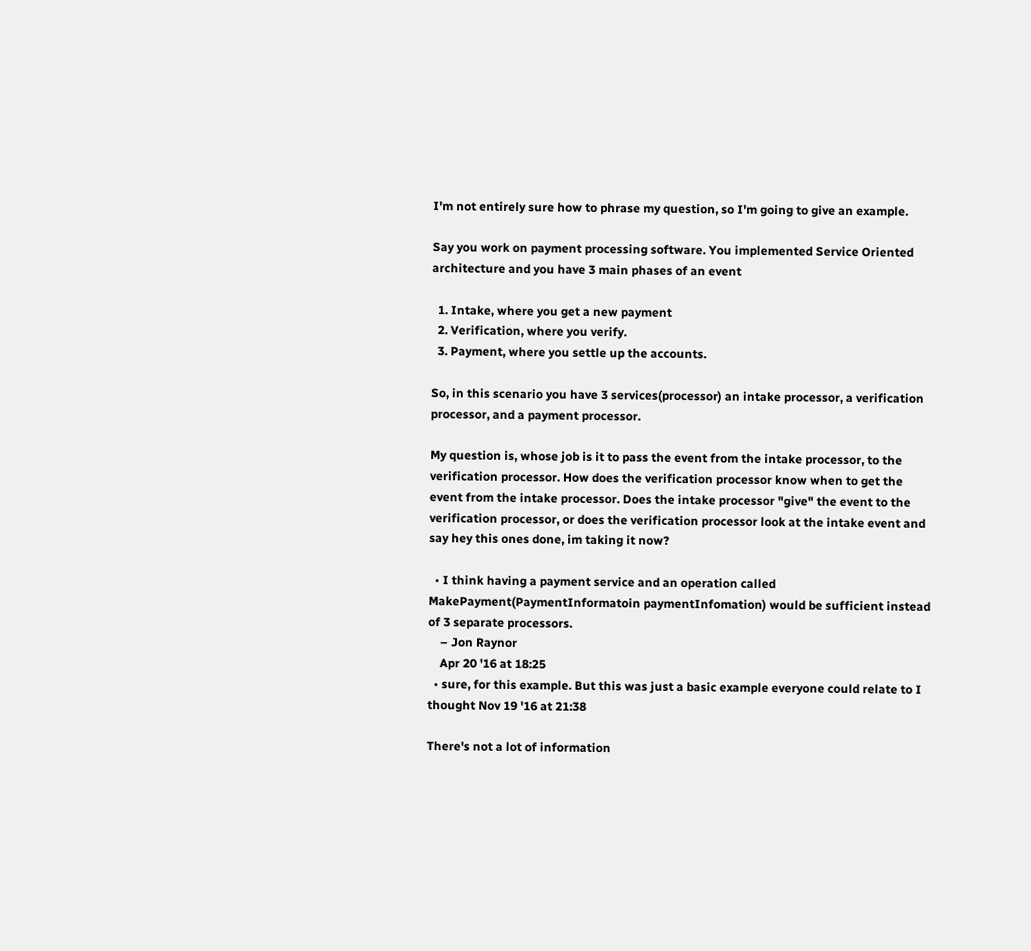I'm not entirely sure how to phrase my question, so I'm going to give an example.

Say you work on payment processing software. You implemented Service Oriented architecture and you have 3 main phases of an event

  1. Intake, where you get a new payment
  2. Verification, where you verify.
  3. Payment, where you settle up the accounts.

So, in this scenario you have 3 services(processor) an intake processor, a verification processor, and a payment processor.

My question is, whose job is it to pass the event from the intake processor, to the verification processor. How does the verification processor know when to get the event from the intake processor. Does the intake processor "give" the event to the verification processor, or does the verification processor look at the intake event and say hey this ones done, im taking it now?

  • I think having a payment service and an operation called MakePayment(PaymentInformatoin paymentInfomation) would be sufficient instead of 3 separate processors.
    – Jon Raynor
    Apr 20 '16 at 18:25
  • sure, for this example. But this was just a basic example everyone could relate to I thought Nov 19 '16 at 21:38

There's not a lot of information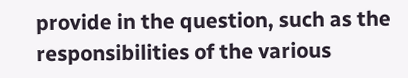provide in the question, such as the responsibilities of the various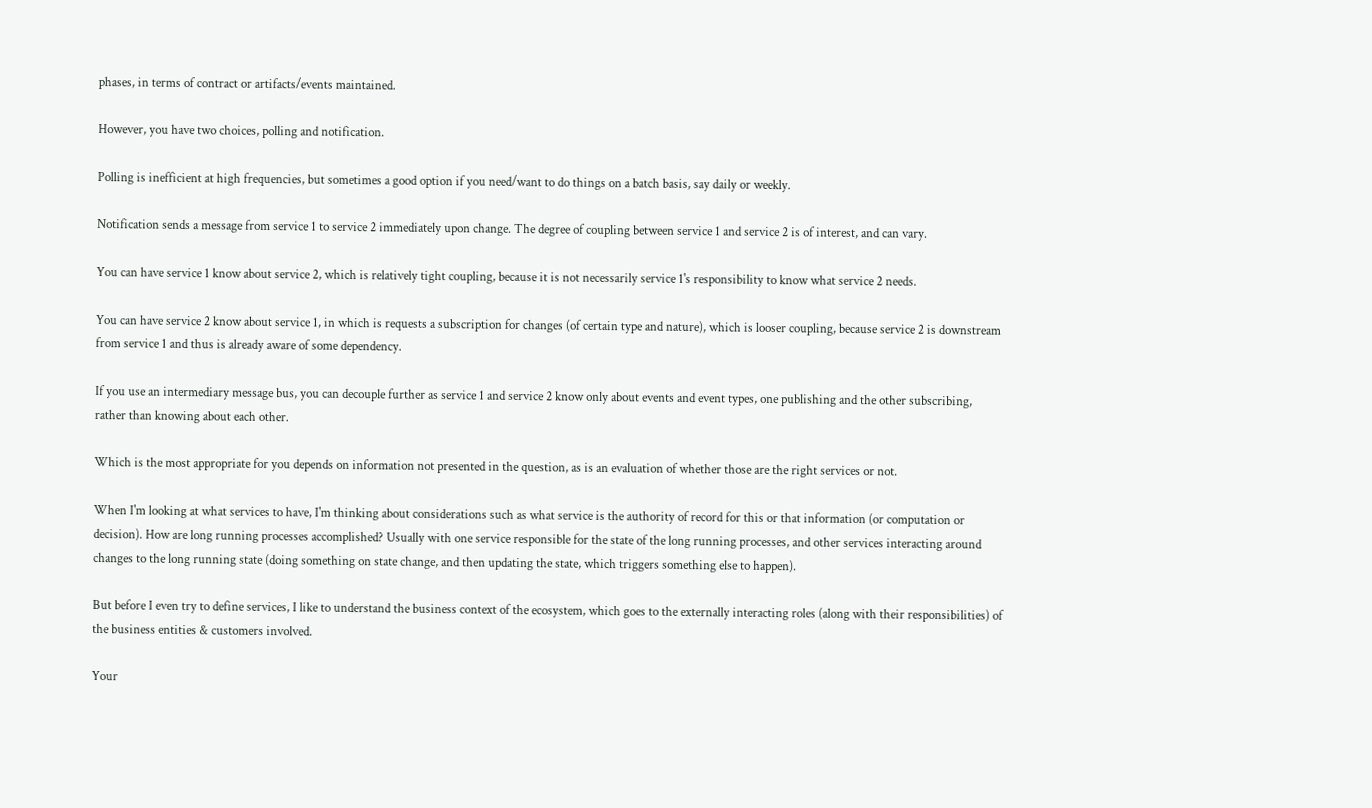phases, in terms of contract or artifacts/events maintained.

However, you have two choices, polling and notification.

Polling is inefficient at high frequencies, but sometimes a good option if you need/want to do things on a batch basis, say daily or weekly.

Notification sends a message from service 1 to service 2 immediately upon change. The degree of coupling between service 1 and service 2 is of interest, and can vary.

You can have service 1 know about service 2, which is relatively tight coupling, because it is not necessarily service 1's responsibility to know what service 2 needs.

You can have service 2 know about service 1, in which is requests a subscription for changes (of certain type and nature), which is looser coupling, because service 2 is downstream from service 1 and thus is already aware of some dependency.

If you use an intermediary message bus, you can decouple further as service 1 and service 2 know only about events and event types, one publishing and the other subscribing, rather than knowing about each other.

Which is the most appropriate for you depends on information not presented in the question, as is an evaluation of whether those are the right services or not.

When I'm looking at what services to have, I'm thinking about considerations such as what service is the authority of record for this or that information (or computation or decision). How are long running processes accomplished? Usually with one service responsible for the state of the long running processes, and other services interacting around changes to the long running state (doing something on state change, and then updating the state, which triggers something else to happen).

But before I even try to define services, I like to understand the business context of the ecosystem, which goes to the externally interacting roles (along with their responsibilities) of the business entities & customers involved.

Your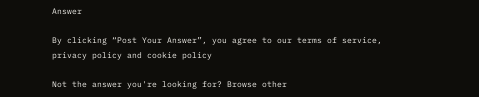Answer

By clicking “Post Your Answer”, you agree to our terms of service, privacy policy and cookie policy

Not the answer you're looking for? Browse other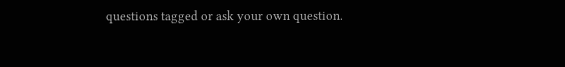questions tagged or ask your own question.